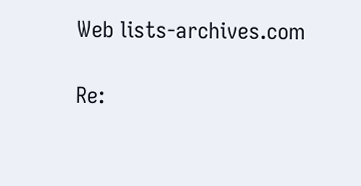Web lists-archives.com

Re: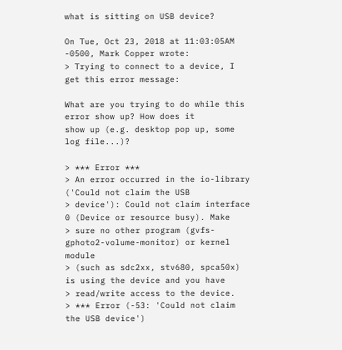what is sitting on USB device?

On Tue, Oct 23, 2018 at 11:03:05AM -0500, Mark Copper wrote:
> Trying to connect to a device, I get this error message:

What are you trying to do while this error show up? How does it
show up (e.g. desktop pop up, some log file...)?

> *** Error ***
> An error occurred in the io-library ('Could not claim the USB
> device'): Could not claim interface 0 (Device or resource busy). Make
> sure no other program (gvfs-gphoto2-volume-monitor) or kernel module
> (such as sdc2xx, stv680, spca50x) is using the device and you have
> read/write access to the device.
> *** Error (-53: 'Could not claim the USB device')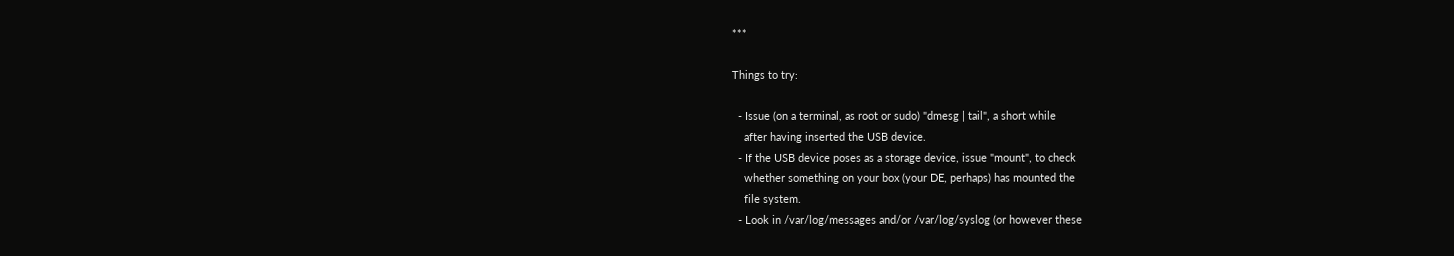***

Things to try:

  - Issue (on a terminal, as root or sudo) "dmesg | tail", a short while
    after having inserted the USB device.
  - If the USB device poses as a storage device, issue "mount", to check
    whether something on your box (your DE, perhaps) has mounted the
    file system.
  - Look in /var/log/messages and/or /var/log/syslog (or however these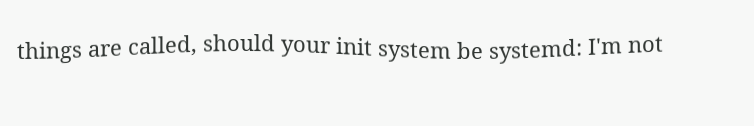things are called, should your init system be systemd: I'm not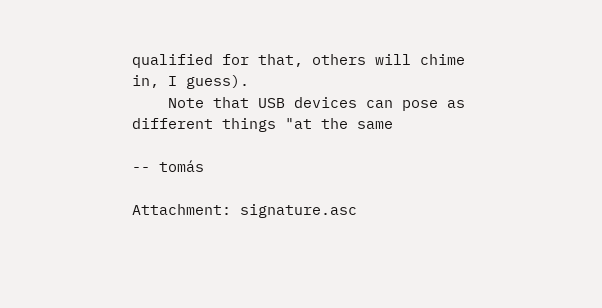qualified for that, others will chime in, I guess).
    Note that USB devices can pose as different things "at the same

-- tomás

Attachment: signature.asc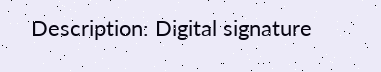Description: Digital signature